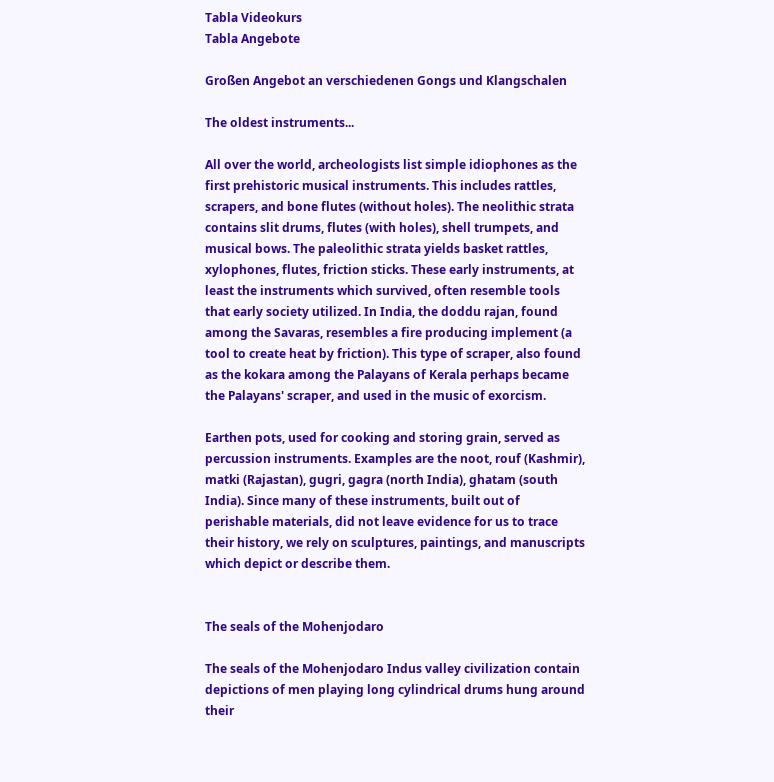Tabla Videokurs
Tabla Angebote

Großen Angebot an verschiedenen Gongs und Klangschalen

The oldest instruments...

All over the world, archeologists list simple idiophones as the first prehistoric musical instruments. This includes rattles, scrapers, and bone flutes (without holes). The neolithic strata contains slit drums, flutes (with holes), shell trumpets, and musical bows. The paleolithic strata yields basket rattles, xylophones, flutes, friction sticks. These early instruments, at least the instruments which survived, often resemble tools that early society utilized. In India, the doddu rajan, found among the Savaras, resembles a fire producing implement (a tool to create heat by friction). This type of scraper, also found as the kokara among the Palayans of Kerala perhaps became the Palayans' scraper, and used in the music of exorcism.

Earthen pots, used for cooking and storing grain, served as percussion instruments. Examples are the noot, rouf (Kashmir), matki (Rajastan), gugri, gagra (north India), ghatam (south India). Since many of these instruments, built out of perishable materials, did not leave evidence for us to trace their history, we rely on sculptures, paintings, and manuscripts which depict or describe them.


The seals of the Mohenjodaro

The seals of the Mohenjodaro Indus valley civilization contain depictions of men playing long cylindrical drums hung around their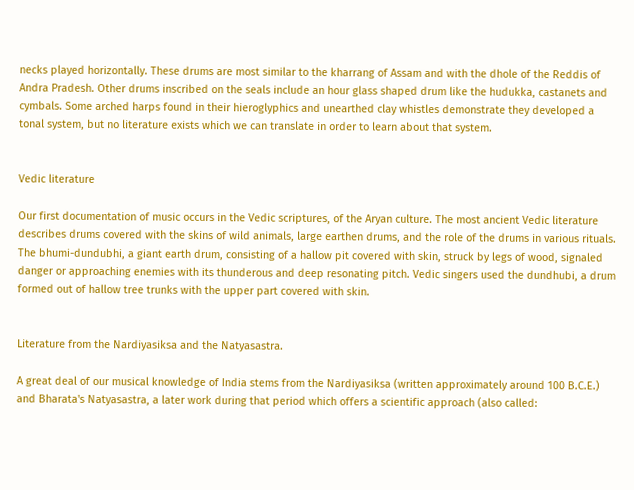necks played horizontally. These drums are most similar to the kharrang of Assam and with the dhole of the Reddis of Andra Pradesh. Other drums inscribed on the seals include an hour glass shaped drum like the hudukka, castanets and cymbals. Some arched harps found in their hieroglyphics and unearthed clay whistles demonstrate they developed a tonal system, but no literature exists which we can translate in order to learn about that system.


Vedic literature

Our first documentation of music occurs in the Vedic scriptures, of the Aryan culture. The most ancient Vedic literature describes drums covered with the skins of wild animals, large earthen drums, and the role of the drums in various rituals. The bhumi-dundubhi, a giant earth drum, consisting of a hallow pit covered with skin, struck by legs of wood, signaled danger or approaching enemies with its thunderous and deep resonating pitch. Vedic singers used the dundhubi, a drum formed out of hallow tree trunks with the upper part covered with skin.


Literature from the Nardiyasiksa and the Natyasastra.

A great deal of our musical knowledge of India stems from the Nardiyasiksa (written approximately around 100 B.C.E.) and Bharata's Natyasastra, a later work during that period which offers a scientific approach (also called: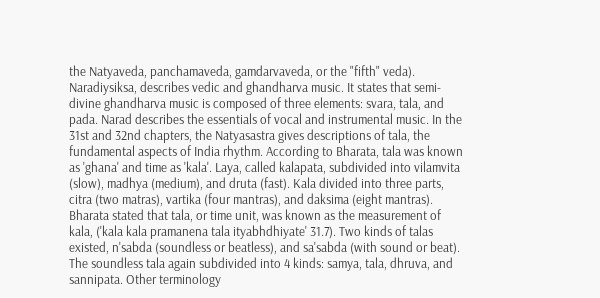the Natyaveda, panchamaveda, gamdarvaveda, or the "fifth" veda).
Naradiysiksa, describes vedic and ghandharva music. It states that semi-divine ghandharva music is composed of three elements: svara, tala, and pada. Narad describes the essentials of vocal and instrumental music. In the 31st and 32nd chapters, the Natyasastra gives descriptions of tala, the fundamental aspects of India rhythm. According to Bharata, tala was known as 'ghana' and time as 'kala'. Laya, called kalapata, subdivided into vilamvita (slow), madhya (medium), and druta (fast). Kala divided into three parts, citra (two matras), vartika (four mantras), and daksima (eight mantras). Bharata stated that tala, or time unit, was known as the measurement of kala, ('kala kala pramanena tala ityabhdhiyate' 31.7). Two kinds of talas existed, n'sabda (soundless or beatless), and sa'sabda (with sound or beat). The soundless tala again subdivided into 4 kinds: samya, tala, dhruva, and sannipata. Other terminology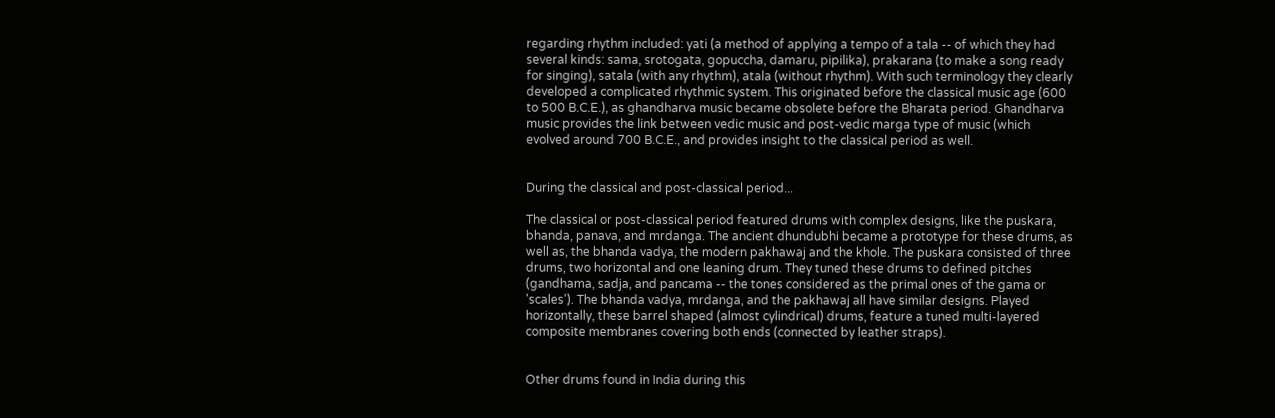regarding rhythm included: yati (a method of applying a tempo of a tala -- of which they had several kinds: sama, srotogata, gopuccha, damaru, pipilika), prakarana (to make a song ready for singing), satala (with any rhythm), atala (without rhythm). With such terminology they clearly developed a complicated rhythmic system. This originated before the classical music age (600 to 500 B.C.E.), as ghandharva music became obsolete before the Bharata period. Ghandharva music provides the link between vedic music and post-vedic marga type of music (which evolved around 700 B.C.E., and provides insight to the classical period as well.


During the classical and post-classical period...

The classical or post-classical period featured drums with complex designs, like the puskara, bhanda, panava, and mrdanga. The ancient dhundubhi became a prototype for these drums, as well as, the bhanda vadya, the modern pakhawaj and the khole. The puskara consisted of three drums, two horizontal and one leaning drum. They tuned these drums to defined pitches (gandhama, sadja, and pancama -- the tones considered as the primal ones of the gama or 'scales'). The bhanda vadya, mrdanga, and the pakhawaj all have similar designs. Played horizontally, these barrel shaped (almost cylindrical) drums, feature a tuned multi-layered composite membranes covering both ends (connected by leather straps).


Other drums found in India during this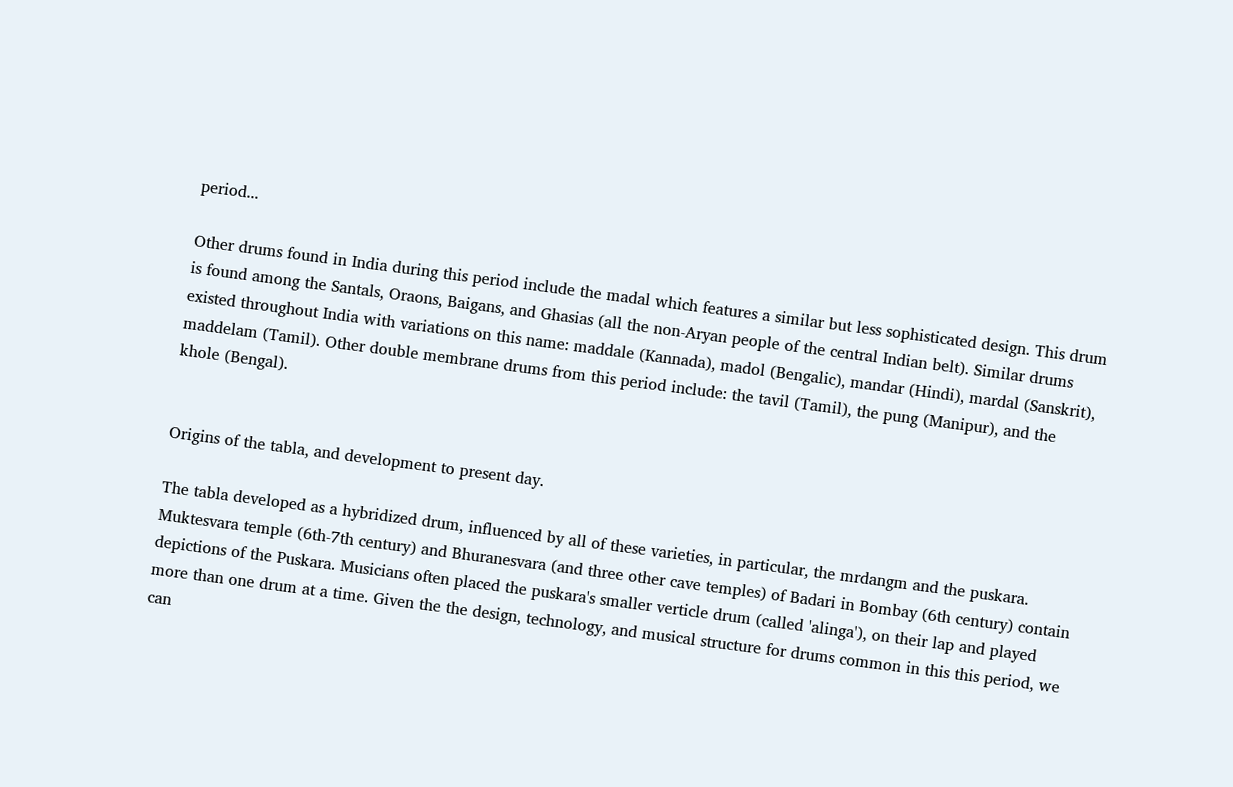period...

Other drums found in India during this period include the madal which features a similar but less sophisticated design. This drum is found among the Santals, Oraons, Baigans, and Ghasias (all the non-Aryan people of the central Indian belt). Similar drums existed throughout India with variations on this name: maddale (Kannada), madol (Bengalic), mandar (Hindi), mardal (Sanskrit), maddelam (Tamil). Other double membrane drums from this period include: the tavil (Tamil), the pung (Manipur), and the khole (Bengal).


Origins of the tabla, and development to present day.

The tabla developed as a hybridized drum, influenced by all of these varieties, in particular, the mrdangm and the puskara. Muktesvara temple (6th-7th century) and Bhuranesvara (and three other cave temples) of Badari in Bombay (6th century) contain depictions of the Puskara. Musicians often placed the puskara's smaller verticle drum (called 'alinga'), on their lap and played more than one drum at a time. Given the the design, technology, and musical structure for drums common in this this period, we can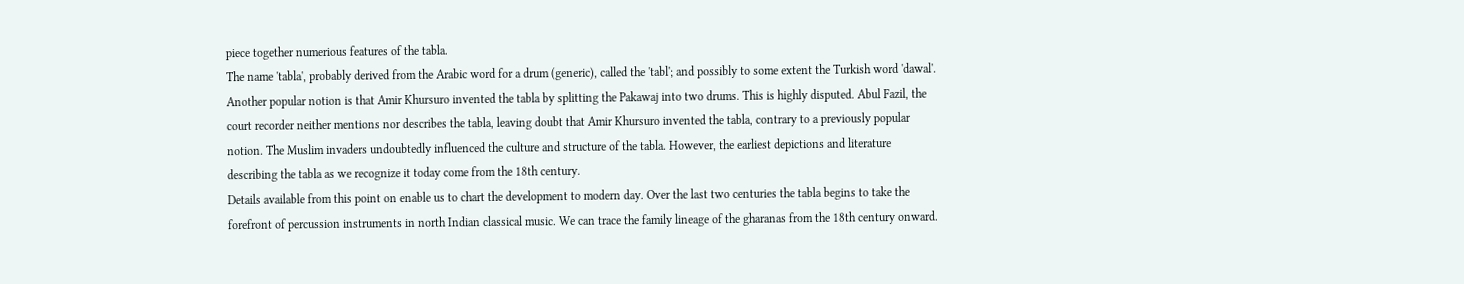piece together numerious features of the tabla.
The name 'tabla', probably derived from the Arabic word for a drum (generic), called the 'tabl'; and possibly to some extent the Turkish word 'dawal'. Another popular notion is that Amir Khursuro invented the tabla by splitting the Pakawaj into two drums. This is highly disputed. Abul Fazil, the court recorder neither mentions nor describes the tabla, leaving doubt that Amir Khursuro invented the tabla, contrary to a previously popular notion. The Muslim invaders undoubtedly influenced the culture and structure of the tabla. However, the earliest depictions and literature describing the tabla as we recognize it today come from the 18th century.
Details available from this point on enable us to chart the development to modern day. Over the last two centuries the tabla begins to take the forefront of percussion instruments in north Indian classical music. We can trace the family lineage of the gharanas from the 18th century onward.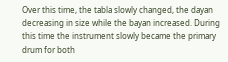Over this time, the tabla slowly changed, the dayan decreasing in size while the bayan increased. During this time the instrument slowly became the primary drum for both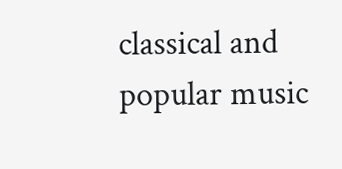classical and popular music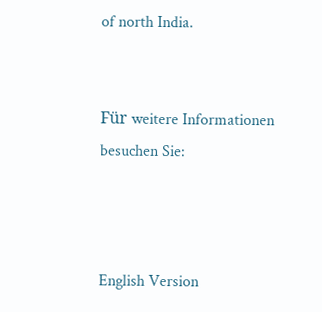of north India.


Für weitere Informationen besuchen Sie:



English Version